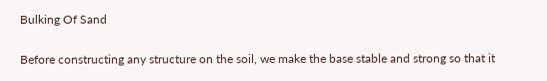Bulking Of Sand

Before constructing any structure on the soil, we make the base stable and strong so that it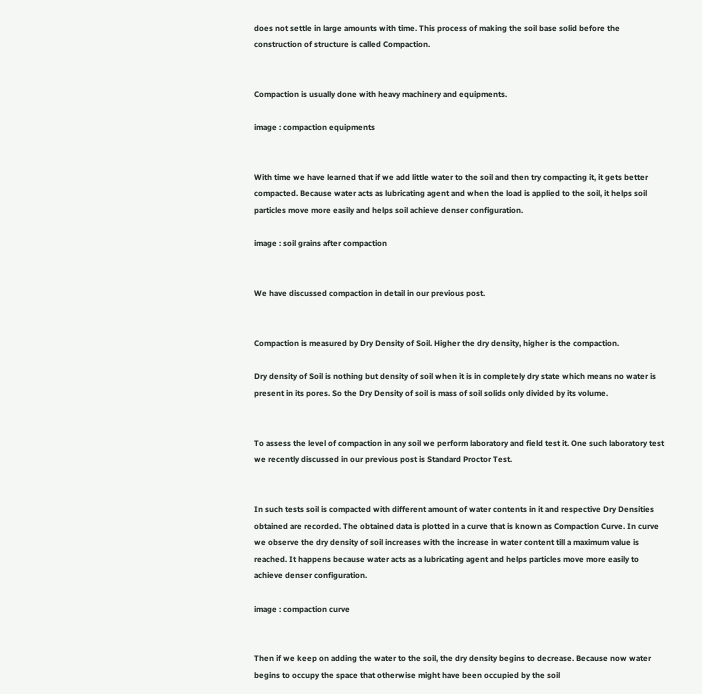does not settle in large amounts with time. This process of making the soil base solid before the construction of structure is called Compaction.


Compaction is usually done with heavy machinery and equipments.

image : compaction equipments


With time we have learned that if we add little water to the soil and then try compacting it, it gets better compacted. Because water acts as lubricating agent and when the load is applied to the soil, it helps soil particles move more easily and helps soil achieve denser configuration.

image : soil grains after compaction


We have discussed compaction in detail in our previous post.


Compaction is measured by Dry Density of Soil. Higher the dry density, higher is the compaction.

Dry density of Soil is nothing but density of soil when it is in completely dry state which means no water is present in its pores. So the Dry Density of soil is mass of soil solids only divided by its volume.


To assess the level of compaction in any soil we perform laboratory and field test it. One such laboratory test we recently discussed in our previous post is Standard Proctor Test.


In such tests soil is compacted with different amount of water contents in it and respective Dry Densities obtained are recorded. The obtained data is plotted in a curve that is known as Compaction Curve. In curve we observe the dry density of soil increases with the increase in water content till a maximum value is reached. It happens because water acts as a lubricating agent and helps particles move more easily to achieve denser configuration.

image : compaction curve


Then if we keep on adding the water to the soil, the dry density begins to decrease. Because now water begins to occupy the space that otherwise might have been occupied by the soil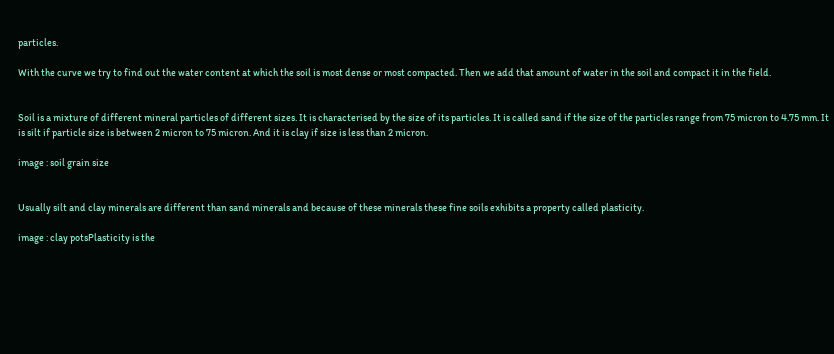particles.

With the curve we try to find out the water content at which the soil is most dense or most compacted. Then we add that amount of water in the soil and compact it in the field.


Soil is a mixture of different mineral particles of different sizes. It is characterised by the size of its particles. It is called sand if the size of the particles range from 75 micron to 4.75 mm. It is silt if particle size is between 2 micron to 75 micron. And it is clay if size is less than 2 micron.

image : soil grain size


Usually silt and clay minerals are different than sand minerals and because of these minerals these fine soils exhibits a property called plasticity.

image : clay potsPlasticity is the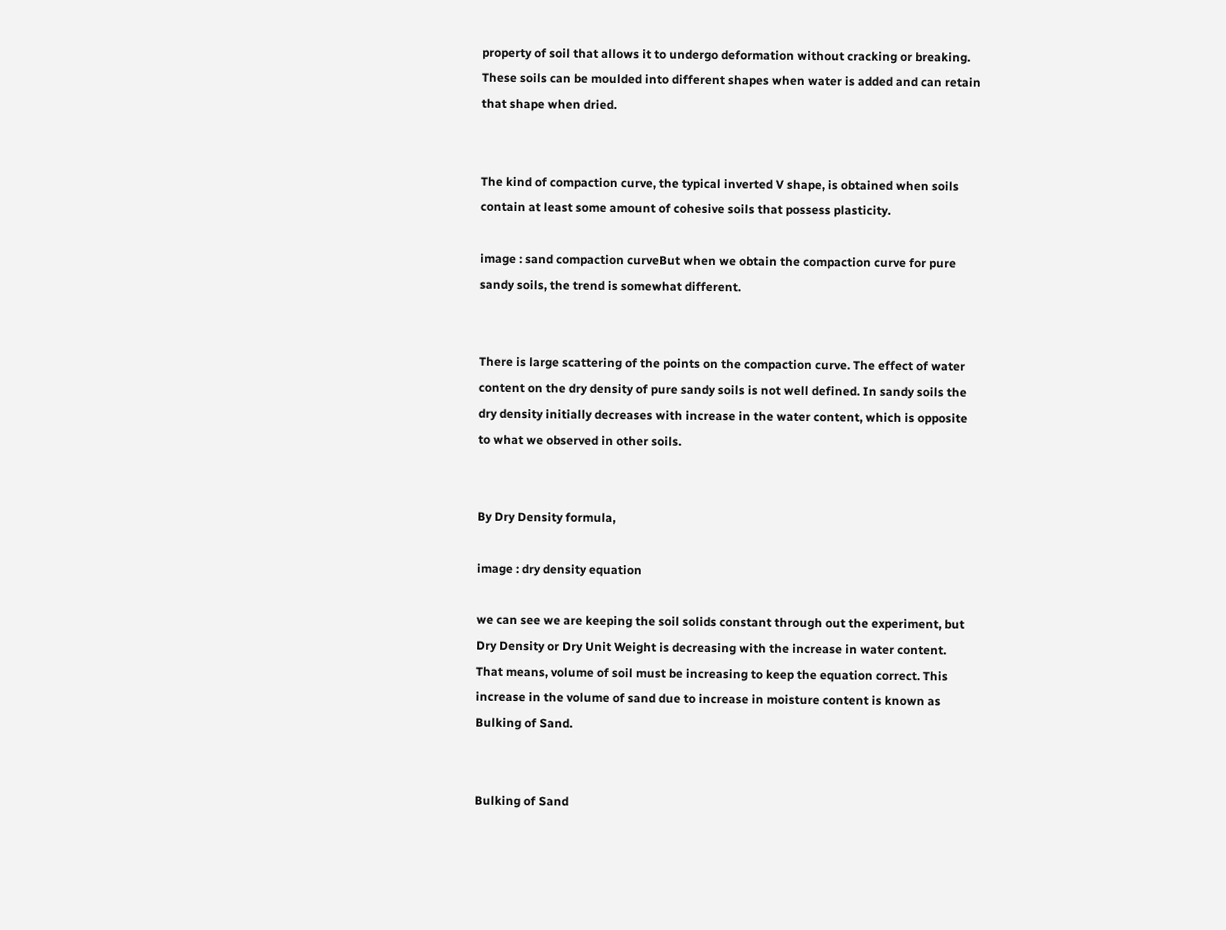property of soil that allows it to undergo deformation without cracking or breaking. These soils can be moulded into different shapes when water is added and can retain that shape when dried.


The kind of compaction curve, the typical inverted V shape, is obtained when soils contain at least some amount of cohesive soils that possess plasticity.

image : sand compaction curveBut when we obtain the compaction curve for pure sandy soils, the trend is somewhat different.


There is large scattering of the points on the compaction curve. The effect of water content on the dry density of pure sandy soils is not well defined. In sandy soils the dry density initially decreases with increase in the water content, which is opposite to what we observed in other soils.


By Dry Density formula,

image : dry density equation

we can see we are keeping the soil solids constant through out the experiment, but Dry Density or Dry Unit Weight is decreasing with the increase in water content. That means, volume of soil must be increasing to keep the equation correct. This increase in the volume of sand due to increase in moisture content is known as Bulking of Sand.


Bulking of Sand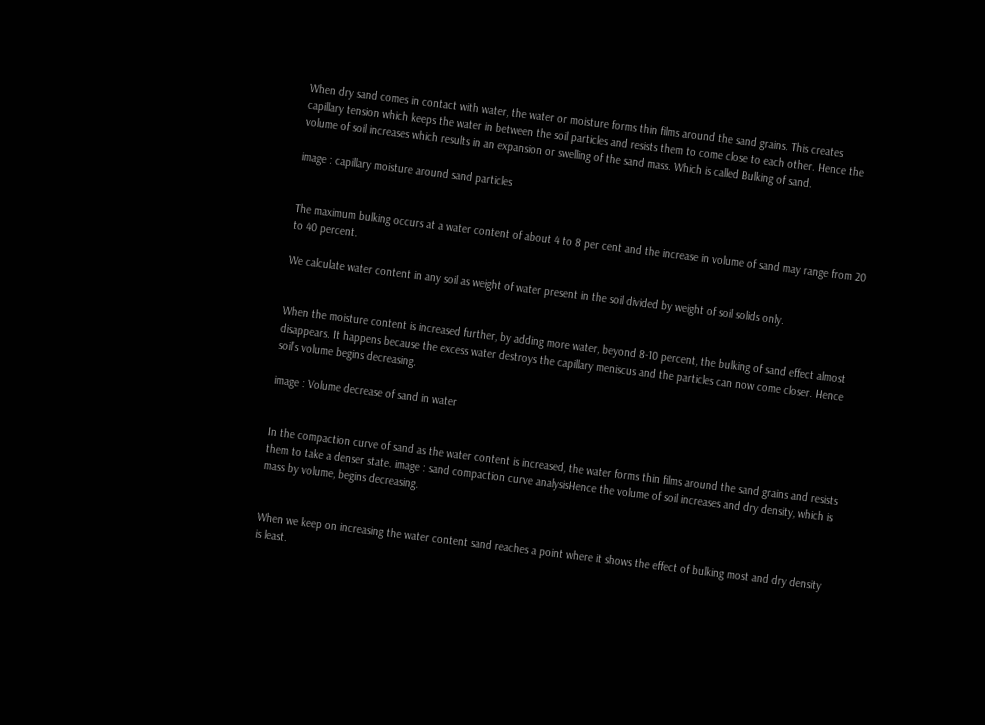When dry sand comes in contact with water, the water or moisture forms thin films around the sand grains. This creates capillary tension which keeps the water in between the soil particles and resists them to come close to each other. Hence the volume of soil increases which results in an expansion or swelling of the sand mass. Which is called Bulking of sand.

image : capillary moisture around sand particles


The maximum bulking occurs at a water content of about 4 to 8 per cent and the increase in volume of sand may range from 20 to 40 percent.

We calculate water content in any soil as weight of water present in the soil divided by weight of soil solids only.


When the moisture content is increased further, by adding more water, beyond 8-10 percent, the bulking of sand effect almost disappears. It happens because the excess water destroys the capillary meniscus and the particles can now come closer. Hence soil’s volume begins decreasing.

image : Volume decrease of sand in water


In the compaction curve of sand as the water content is increased, the water forms thin films around the sand grains and resists them to take a denser state. image : sand compaction curve analysisHence the volume of soil increases and dry density, which is mass by volume, begins decreasing.


When we keep on increasing the water content sand reaches a point where it shows the effect of bulking most and dry density is least.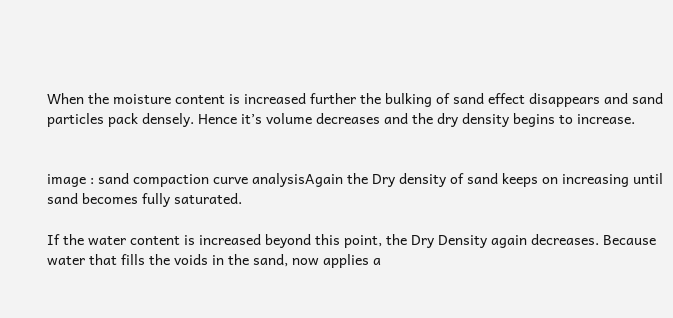When the moisture content is increased further the bulking of sand effect disappears and sand particles pack densely. Hence it’s volume decreases and the dry density begins to increase.


image : sand compaction curve analysisAgain the Dry density of sand keeps on increasing until sand becomes fully saturated.

If the water content is increased beyond this point, the Dry Density again decreases. Because water that fills the voids in the sand, now applies a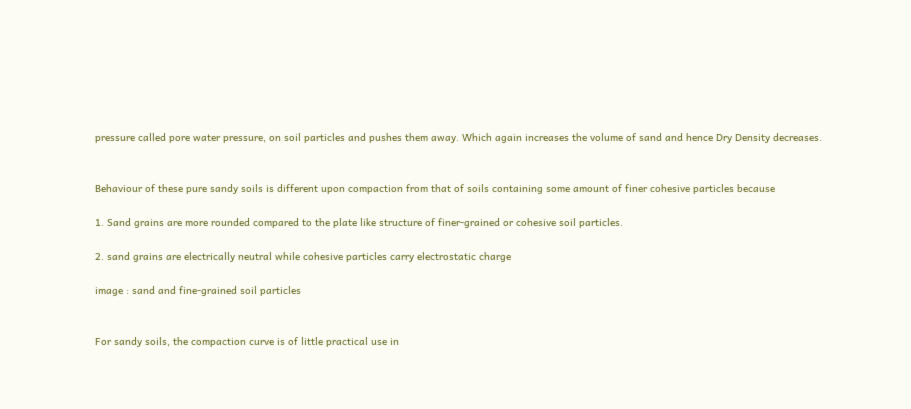pressure called pore water pressure, on soil particles and pushes them away. Which again increases the volume of sand and hence Dry Density decreases.


Behaviour of these pure sandy soils is different upon compaction from that of soils containing some amount of finer cohesive particles because

1. Sand grains are more rounded compared to the plate like structure of finer-grained or cohesive soil particles.

2. sand grains are electrically neutral while cohesive particles carry electrostatic charge

image : sand and fine-grained soil particles


For sandy soils, the compaction curve is of little practical use in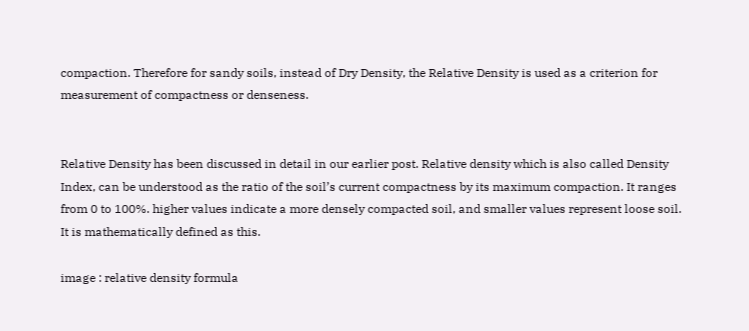compaction. Therefore for sandy soils, instead of Dry Density, the Relative Density is used as a criterion for measurement of compactness or denseness.


Relative Density has been discussed in detail in our earlier post. Relative density which is also called Density Index, can be understood as the ratio of the soil’s current compactness by its maximum compaction. It ranges from 0 to 100%. higher values indicate a more densely compacted soil, and smaller values represent loose soil. It is mathematically defined as this.

image : relative density formula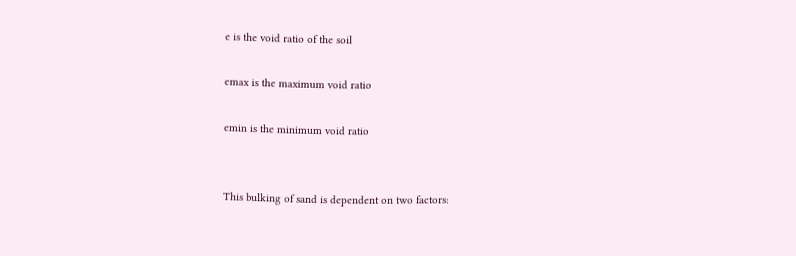e is the void ratio of the soil

emax is the maximum void ratio

emin is the minimum void ratio


This bulking of sand is dependent on two factors: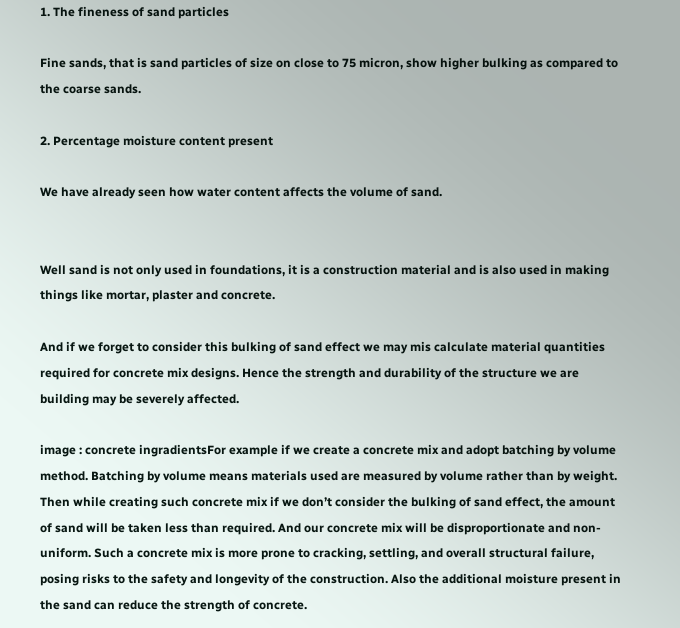1. The fineness of sand particles

Fine sands, that is sand particles of size on close to 75 micron, show higher bulking as compared to the coarse sands.

2. Percentage moisture content present

We have already seen how water content affects the volume of sand.


Well sand is not only used in foundations, it is a construction material and is also used in making things like mortar, plaster and concrete.

And if we forget to consider this bulking of sand effect we may mis calculate material quantities required for concrete mix designs. Hence the strength and durability of the structure we are building may be severely affected.

image : concrete ingradientsFor example if we create a concrete mix and adopt batching by volume method. Batching by volume means materials used are measured by volume rather than by weight. Then while creating such concrete mix if we don’t consider the bulking of sand effect, the amount of sand will be taken less than required. And our concrete mix will be disproportionate and non-uniform. Such a concrete mix is more prone to cracking, settling, and overall structural failure, posing risks to the safety and longevity of the construction. Also the additional moisture present in the sand can reduce the strength of concrete.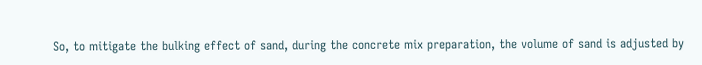So, to mitigate the bulking effect of sand, during the concrete mix preparation, the volume of sand is adjusted by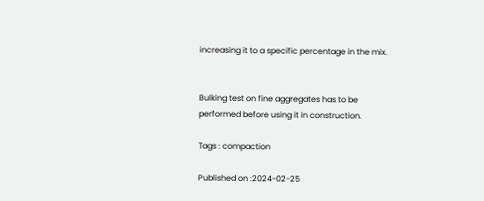increasing it to a specific percentage in the mix.


Bulking test on fine aggregates has to be performed before using it in construction.

Tags : compaction

Published on :2024-02-25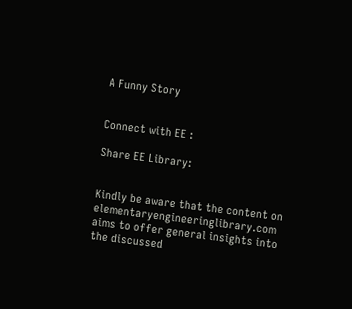A Funny Story


Connect with EE :

Share EE Library:


Kindly be aware that the content on elementaryengineeringlibrary.com aims to offer general insights into the discussed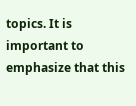topics. It is important to emphasize that this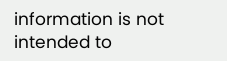information is not intended to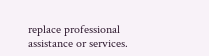replace professional assistance or services.